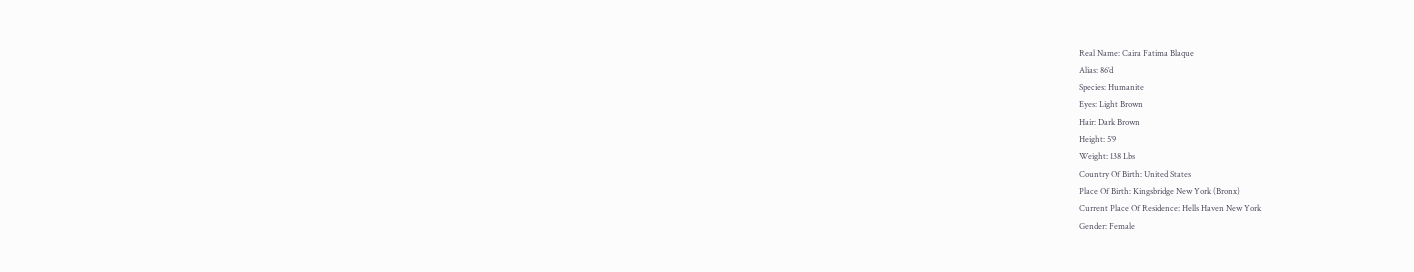Real Name: Caira Fatima Blaque
Alias: 86’d
Species: Humanite
Eyes: Light Brown
Hair: Dark Brown
Height: 5’9
Weight: 138 Lbs
Country Of Birth: United States
Place Of Birth: Kingsbridge New York (Bronx)
Current Place Of Residence: Hells Haven New York
Gender: Female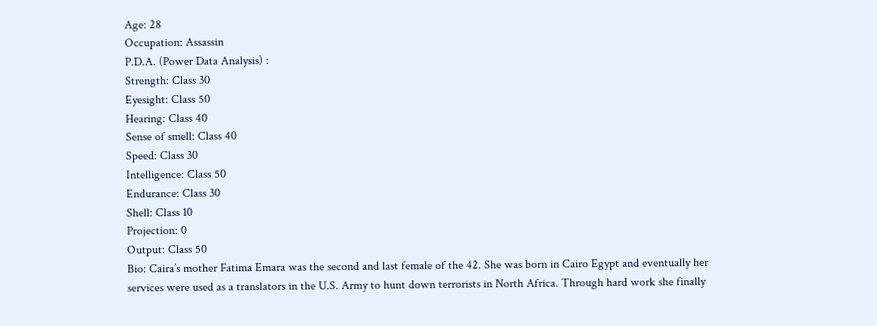Age: 28
Occupation: Assassin
P.D.A. (Power Data Analysis) :
Strength: Class 30
Eyesight: Class 50
Hearing: Class 40
Sense of smell: Class 40
Speed: Class 30
Intelligence: Class 50
Endurance: Class 30
Shell: Class 10
Projection: 0
Output: Class 50
Bio: Caira’s mother Fatima Emara was the second and last female of the 42. She was born in Cairo Egypt and eventually her services were used as a translators in the U.S. Army to hunt down terrorists in North Africa. Through hard work she finally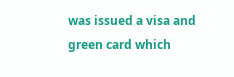was issued a visa and green card which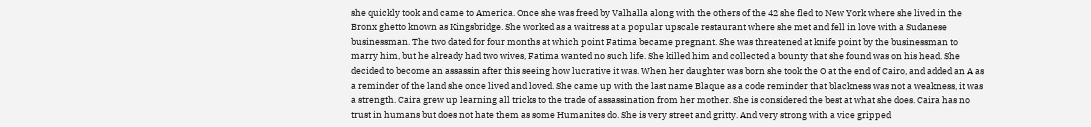she quickly took and came to America. Once she was freed by Valhalla along with the others of the 42 she fled to New York where she lived in the Bronx ghetto known as Kingsbridge. She worked as a waitress at a popular upscale restaurant where she met and fell in love with a Sudanese businessman. The two dated for four months at which point Fatima became pregnant. She was threatened at knife point by the businessman to marry him, but he already had two wives, Fatima wanted no such life. She killed him and collected a bounty that she found was on his head. She decided to become an assassin after this seeing how lucrative it was. When her daughter was born she took the O at the end of Cairo, and added an A as a reminder of the land she once lived and loved. She came up with the last name Blaque as a code reminder that blackness was not a weakness, it was a strength. Caira grew up learning all tricks to the trade of assassination from her mother. She is considered the best at what she does. Caira has no trust in humans but does not hate them as some Humanites do. She is very street and gritty. And very strong with a vice gripped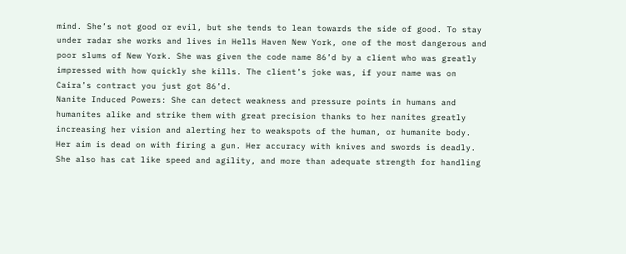mind. She’s not good or evil, but she tends to lean towards the side of good. To stay under radar she works and lives in Hells Haven New York, one of the most dangerous and poor slums of New York. She was given the code name 86’d by a client who was greatly impressed with how quickly she kills. The client’s joke was, if your name was on Caira’s contract you just got 86’d.
Nanite Induced Powers: She can detect weakness and pressure points in humans and humanites alike and strike them with great precision thanks to her nanites greatly increasing her vision and alerting her to weakspots of the human, or humanite body. Her aim is dead on with firing a gun. Her accuracy with knives and swords is deadly. She also has cat like speed and agility, and more than adequate strength for handling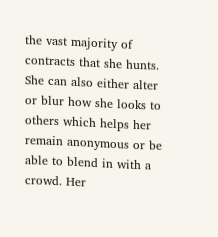the vast majority of contracts that she hunts. She can also either alter or blur how she looks to others which helps her remain anonymous or be able to blend in with a crowd. Her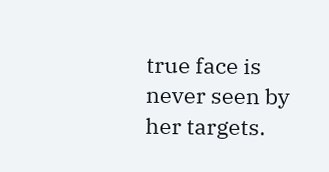true face is never seen by her targets.